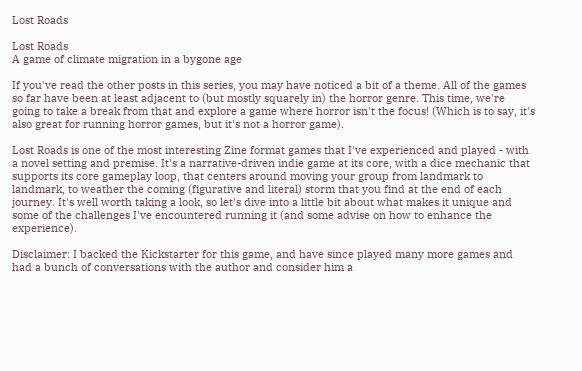Lost Roads

Lost Roads
A game of climate migration in a bygone age

If you've read the other posts in this series, you may have noticed a bit of a theme. All of the games so far have been at least adjacent to (but mostly squarely in) the horror genre. This time, we're going to take a break from that and explore a game where horror isn't the focus! (Which is to say, it's also great for running horror games, but it's not a horror game).

Lost Roads is one of the most interesting Zine format games that I've experienced and played - with a novel setting and premise. It's a narrative-driven indie game at its core, with a dice mechanic that supports its core gameplay loop, that centers around moving your group from landmark to landmark, to weather the coming (figurative and literal) storm that you find at the end of each journey. It's well worth taking a look, so let's dive into a little bit about what makes it unique and some of the challenges I've encountered running it (and some advise on how to enhance the experience).

Disclaimer: I backed the Kickstarter for this game, and have since played many more games and had a bunch of conversations with the author and consider him a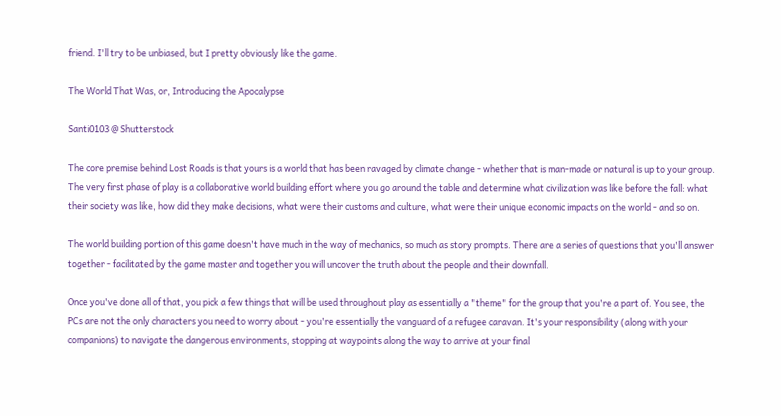friend. I'll try to be unbiased, but I pretty obviously like the game.

The World That Was, or, Introducing the Apocalypse

Santi0103 @ Shutterstock

The core premise behind Lost Roads is that yours is a world that has been ravaged by climate change - whether that is man-made or natural is up to your group. The very first phase of play is a collaborative world building effort where you go around the table and determine what civilization was like before the fall: what their society was like, how did they make decisions, what were their customs and culture, what were their unique economic impacts on the world - and so on.

The world building portion of this game doesn't have much in the way of mechanics, so much as story prompts. There are a series of questions that you'll answer together - facilitated by the game master and together you will uncover the truth about the people and their downfall.

Once you've done all of that, you pick a few things that will be used throughout play as essentially a "theme" for the group that you're a part of. You see, the PCs are not the only characters you need to worry about - you're essentially the vanguard of a refugee caravan. It's your responsibility (along with your companions) to navigate the dangerous environments, stopping at waypoints along the way to arrive at your final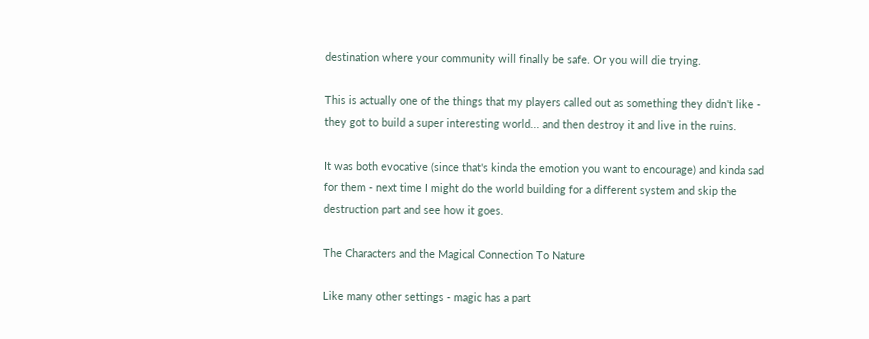destination where your community will finally be safe. Or you will die trying.

This is actually one of the things that my players called out as something they didn't like - they got to build a super interesting world... and then destroy it and live in the ruins.

It was both evocative (since that's kinda the emotion you want to encourage) and kinda sad for them - next time I might do the world building for a different system and skip the destruction part and see how it goes.

The Characters and the Magical Connection To Nature

Like many other settings - magic has a part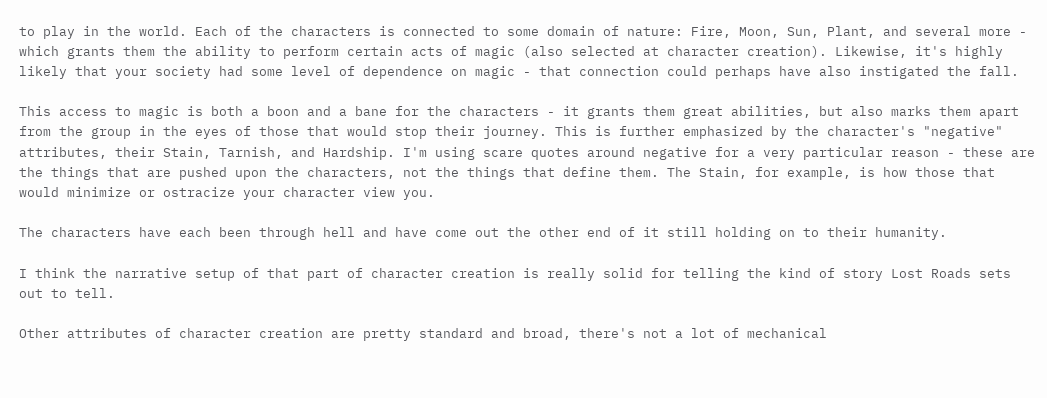to play in the world. Each of the characters is connected to some domain of nature: Fire, Moon, Sun, Plant, and several more - which grants them the ability to perform certain acts of magic (also selected at character creation). Likewise, it's highly likely that your society had some level of dependence on magic - that connection could perhaps have also instigated the fall.

This access to magic is both a boon and a bane for the characters - it grants them great abilities, but also marks them apart from the group in the eyes of those that would stop their journey. This is further emphasized by the character's "negative" attributes, their Stain, Tarnish, and Hardship. I'm using scare quotes around negative for a very particular reason - these are the things that are pushed upon the characters, not the things that define them. The Stain, for example, is how those that would minimize or ostracize your character view you.

The characters have each been through hell and have come out the other end of it still holding on to their humanity.

I think the narrative setup of that part of character creation is really solid for telling the kind of story Lost Roads sets out to tell.

Other attributes of character creation are pretty standard and broad, there's not a lot of mechanical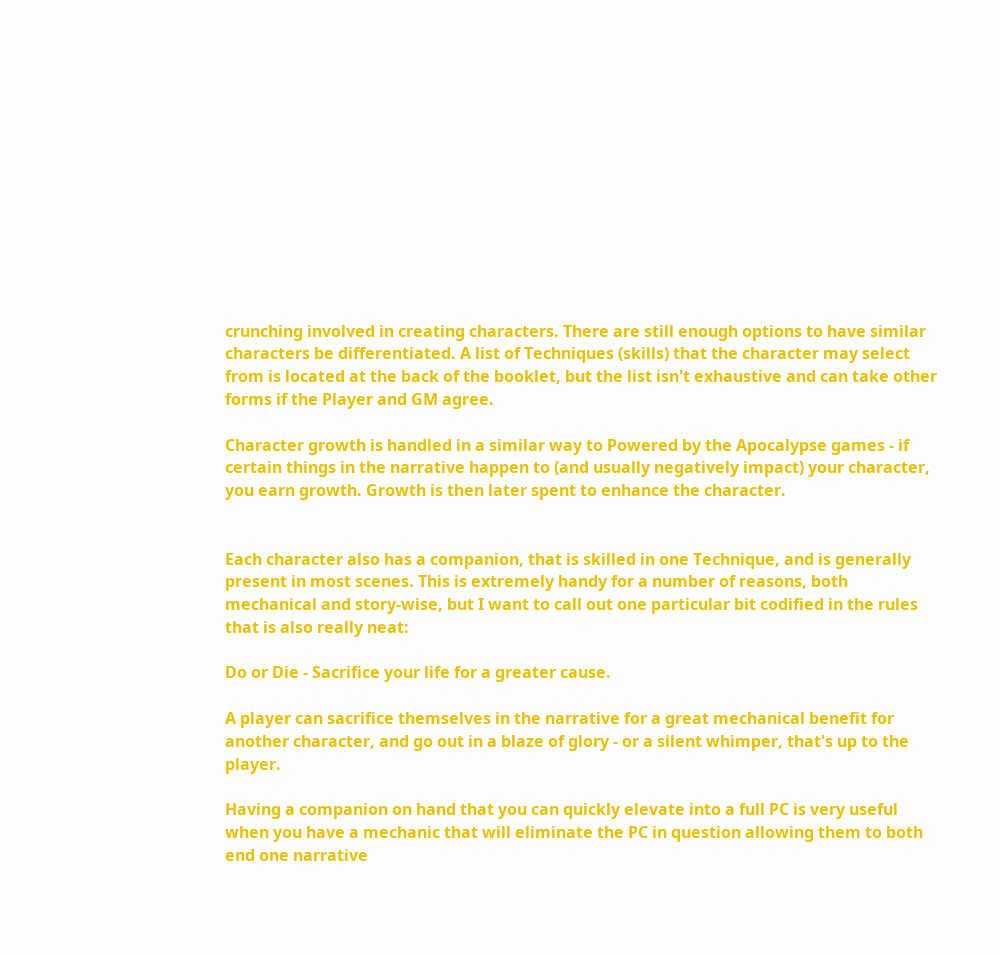crunching involved in creating characters. There are still enough options to have similar characters be differentiated. A list of Techniques (skills) that the character may select from is located at the back of the booklet, but the list isn't exhaustive and can take other forms if the Player and GM agree.

Character growth is handled in a similar way to Powered by the Apocalypse games - if certain things in the narrative happen to (and usually negatively impact) your character, you earn growth. Growth is then later spent to enhance the character.


Each character also has a companion, that is skilled in one Technique, and is generally present in most scenes. This is extremely handy for a number of reasons, both mechanical and story-wise, but I want to call out one particular bit codified in the rules that is also really neat:

Do or Die - Sacrifice your life for a greater cause.

A player can sacrifice themselves in the narrative for a great mechanical benefit for another character, and go out in a blaze of glory - or a silent whimper, that's up to the player.

Having a companion on hand that you can quickly elevate into a full PC is very useful when you have a mechanic that will eliminate the PC in question allowing them to both end one narrative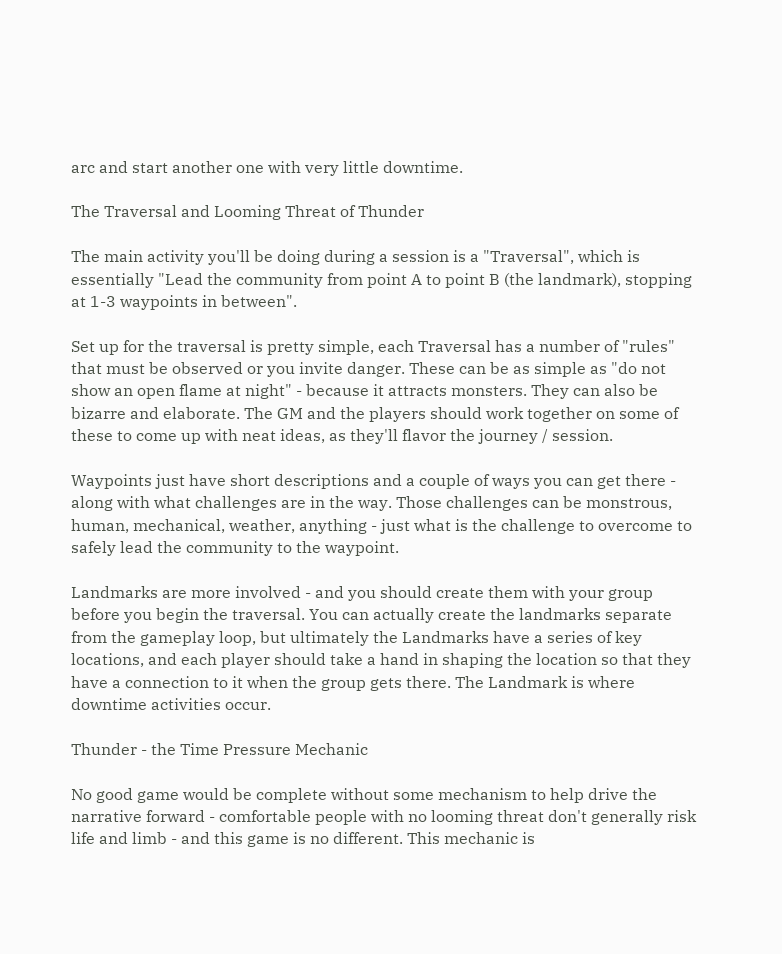arc and start another one with very little downtime.

The Traversal and Looming Threat of Thunder

The main activity you'll be doing during a session is a "Traversal", which is essentially "Lead the community from point A to point B (the landmark), stopping at 1-3 waypoints in between".

Set up for the traversal is pretty simple, each Traversal has a number of "rules" that must be observed or you invite danger. These can be as simple as "do not show an open flame at night" - because it attracts monsters. They can also be bizarre and elaborate. The GM and the players should work together on some of these to come up with neat ideas, as they'll flavor the journey / session.

Waypoints just have short descriptions and a couple of ways you can get there - along with what challenges are in the way. Those challenges can be monstrous, human, mechanical, weather, anything - just what is the challenge to overcome to safely lead the community to the waypoint.

Landmarks are more involved - and you should create them with your group before you begin the traversal. You can actually create the landmarks separate from the gameplay loop, but ultimately the Landmarks have a series of key locations, and each player should take a hand in shaping the location so that they have a connection to it when the group gets there. The Landmark is where downtime activities occur.

Thunder - the Time Pressure Mechanic

No good game would be complete without some mechanism to help drive the narrative forward - comfortable people with no looming threat don't generally risk life and limb - and this game is no different. This mechanic is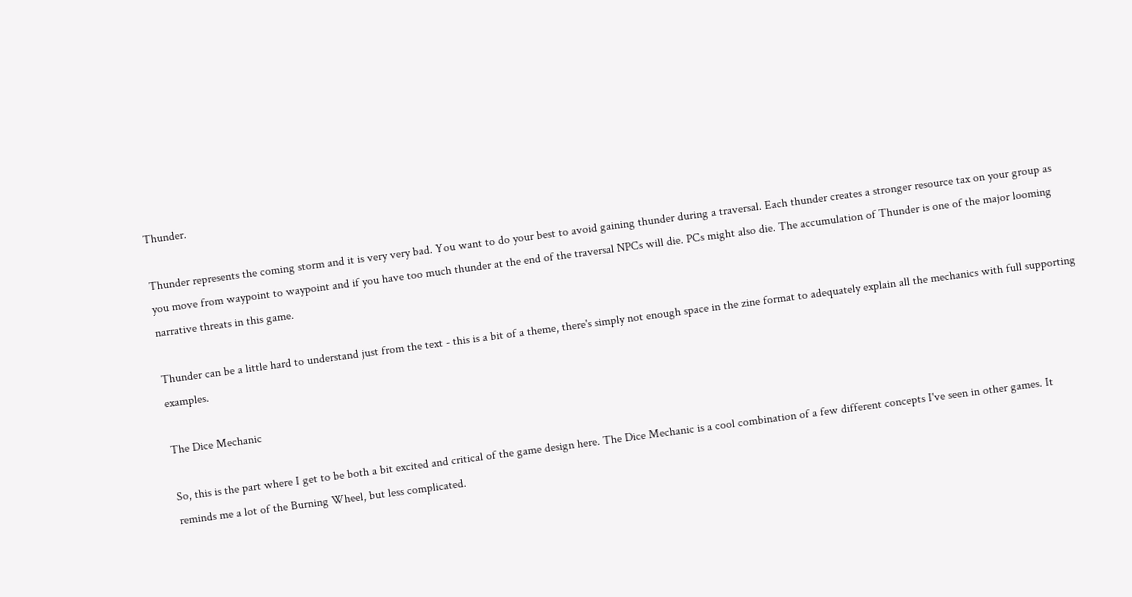Thunder.

Thunder represents the coming storm and it is very very bad. You want to do your best to avoid gaining thunder during a traversal. Each thunder creates a stronger resource tax on your group as you move from waypoint to waypoint and if you have too much thunder at the end of the traversal NPCs will die. PCs might also die. The accumulation of Thunder is one of the major looming narrative threats in this game.

Thunder can be a little hard to understand just from the text - this is a bit of a theme, there's simply not enough space in the zine format to adequately explain all the mechanics with full supporting examples.

The Dice Mechanic

So, this is the part where I get to be both a bit excited and critical of the game design here. The Dice Mechanic is a cool combination of a few different concepts I've seen in other games. It reminds me a lot of the Burning Wheel, but less complicated.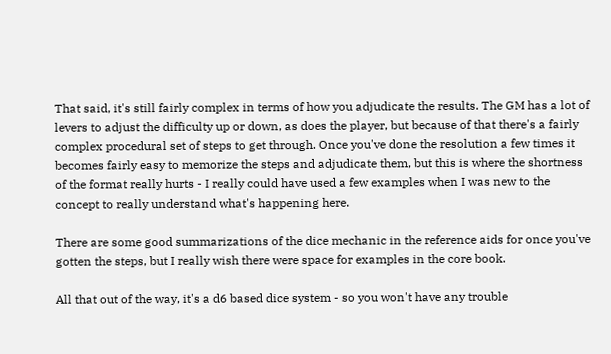That said, it's still fairly complex in terms of how you adjudicate the results. The GM has a lot of levers to adjust the difficulty up or down, as does the player, but because of that there's a fairly complex procedural set of steps to get through. Once you've done the resolution a few times it becomes fairly easy to memorize the steps and adjudicate them, but this is where the shortness of the format really hurts - I really could have used a few examples when I was new to the concept to really understand what's happening here.

There are some good summarizations of the dice mechanic in the reference aids for once you've gotten the steps, but I really wish there were space for examples in the core book.

All that out of the way, it's a d6 based dice system - so you won't have any trouble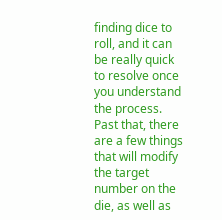finding dice to roll, and it can be really quick to resolve once you understand the process. Past that, there are a few things that will modify the target number on the die, as well as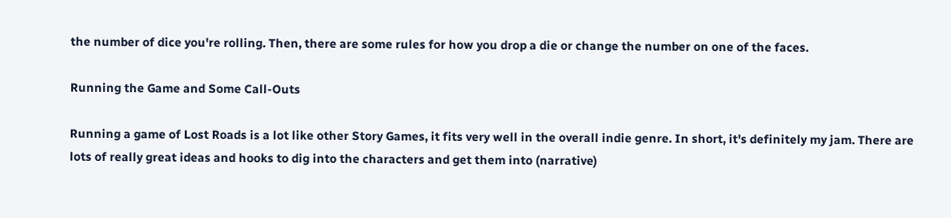the number of dice you're rolling. Then, there are some rules for how you drop a die or change the number on one of the faces.

Running the Game and Some Call-Outs

Running a game of Lost Roads is a lot like other Story Games, it fits very well in the overall indie genre. In short, it's definitely my jam. There are lots of really great ideas and hooks to dig into the characters and get them into (narrative)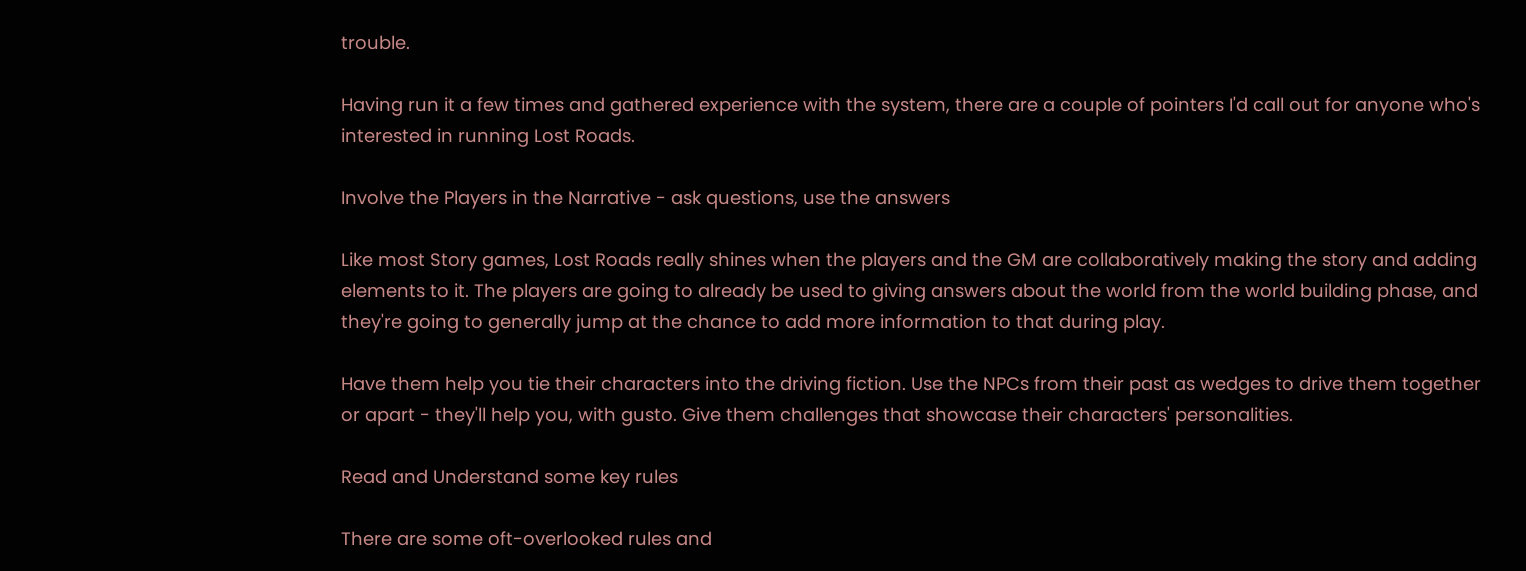trouble.

Having run it a few times and gathered experience with the system, there are a couple of pointers I'd call out for anyone who's interested in running Lost Roads.

Involve the Players in the Narrative - ask questions, use the answers

Like most Story games, Lost Roads really shines when the players and the GM are collaboratively making the story and adding elements to it. The players are going to already be used to giving answers about the world from the world building phase, and they're going to generally jump at the chance to add more information to that during play.

Have them help you tie their characters into the driving fiction. Use the NPCs from their past as wedges to drive them together or apart - they'll help you, with gusto. Give them challenges that showcase their characters' personalities.

Read and Understand some key rules

There are some oft-overlooked rules and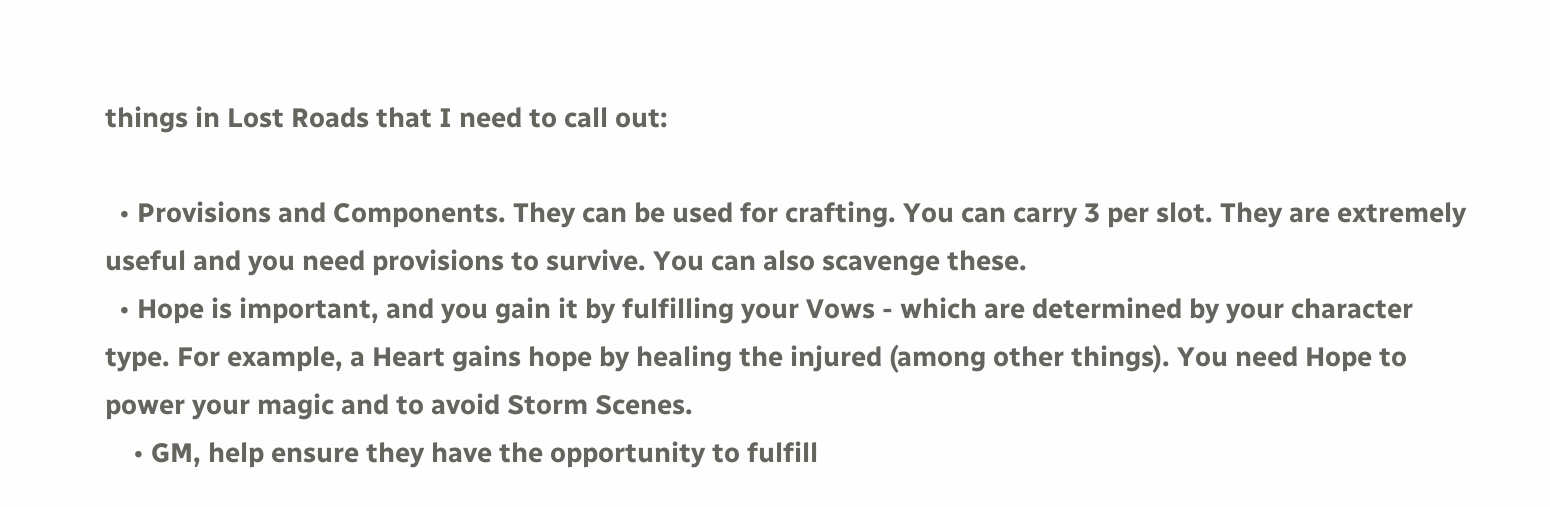things in Lost Roads that I need to call out:

  • Provisions and Components. They can be used for crafting. You can carry 3 per slot. They are extremely useful and you need provisions to survive. You can also scavenge these.
  • Hope is important, and you gain it by fulfilling your Vows - which are determined by your character type. For example, a Heart gains hope by healing the injured (among other things). You need Hope to power your magic and to avoid Storm Scenes.
    • GM, help ensure they have the opportunity to fulfill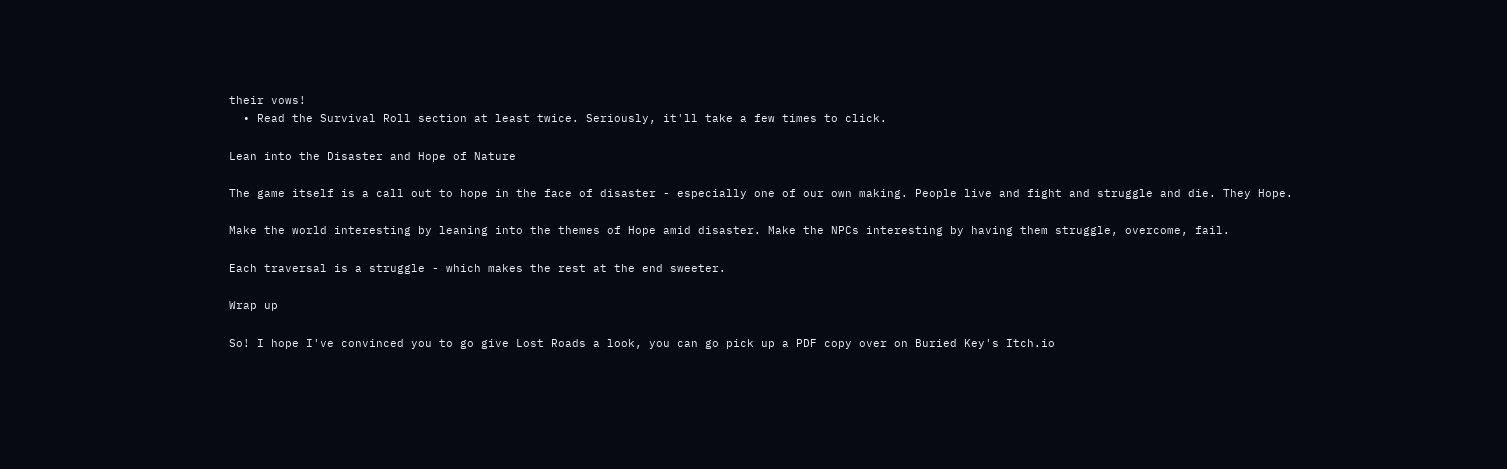their vows!
  • Read the Survival Roll section at least twice. Seriously, it'll take a few times to click.

Lean into the Disaster and Hope of Nature

The game itself is a call out to hope in the face of disaster - especially one of our own making. People live and fight and struggle and die. They Hope.

Make the world interesting by leaning into the themes of Hope amid disaster. Make the NPCs interesting by having them struggle, overcome, fail.

Each traversal is a struggle - which makes the rest at the end sweeter.

Wrap up

So! I hope I've convinced you to go give Lost Roads a look, you can go pick up a PDF copy over on Buried Key's Itch.io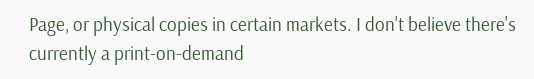Page, or physical copies in certain markets. I don't believe there's currently a print-on-demand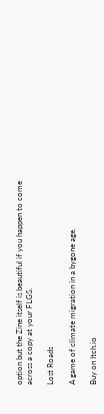option but the Zine itself is beautiful if you happen to come across a copy at your FLGS.

Lost Roads

A game of climate migration in a bygone age.

Buy on Itch.io